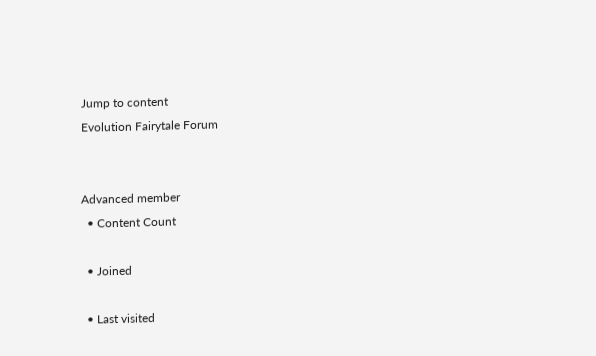Jump to content
Evolution Fairytale Forum


Advanced member
  • Content Count

  • Joined

  • Last visited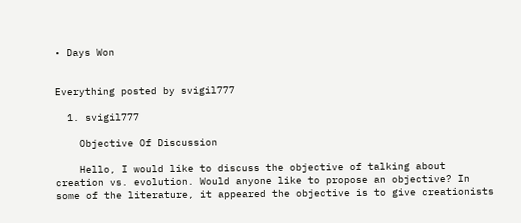• Days Won


Everything posted by svigil777

  1. svigil777

    Objective Of Discussion

    Hello, I would like to discuss the objective of talking about creation vs. evolution. Would anyone like to propose an objective? In some of the literature, it appeared the objective is to give creationists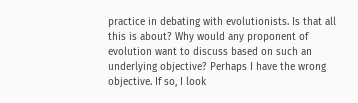practice in debating with evolutionists. Is that all this is about? Why would any proponent of evolution want to discuss based on such an underlying objective? Perhaps I have the wrong objective. If so, I look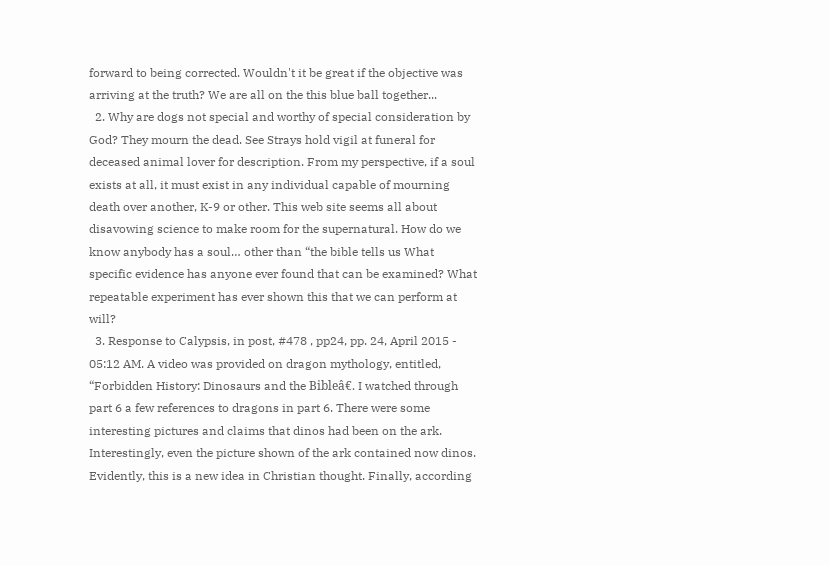forward to being corrected. Wouldn't it be great if the objective was arriving at the truth? We are all on the this blue ball together...
  2. Why are dogs not special and worthy of special consideration by God? They mourn the dead. See Strays hold vigil at funeral for deceased animal lover for description. From my perspective, if a soul exists at all, it must exist in any individual capable of mourning death over another, K-9 or other. This web site seems all about disavowing science to make room for the supernatural. How do we know anybody has a soul… other than “the bible tells us What specific evidence has anyone ever found that can be examined? What repeatable experiment has ever shown this that we can perform at will?
  3. Response to Calypsis, in post, #478 , pp24, pp. 24, April 2015 - 05:12 AM. A video was provided on dragon mythology, entitled, “Forbidden History: Dinosaurs and the Bibleâ€. I watched through part 6 a few references to dragons in part 6. There were some interesting pictures and claims that dinos had been on the ark. Interestingly, even the picture shown of the ark contained now dinos. Evidently, this is a new idea in Christian thought. Finally, according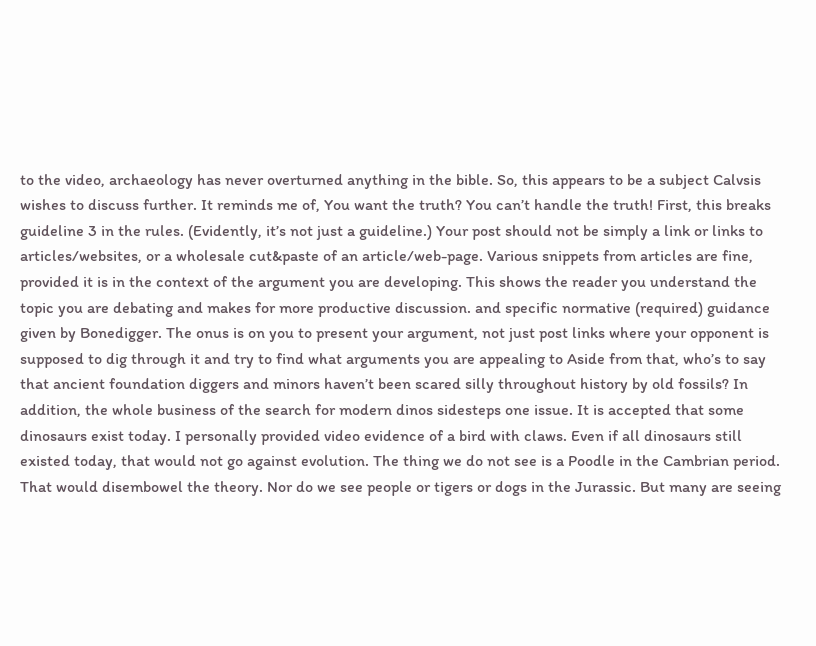to the video, archaeology has never overturned anything in the bible. So, this appears to be a subject Calvsis wishes to discuss further. It reminds me of, You want the truth? You can’t handle the truth! First, this breaks guideline 3 in the rules. (Evidently, it’s not just a guideline.) Your post should not be simply a link or links to articles/websites, or a wholesale cut&paste of an article/web-page. Various snippets from articles are fine, provided it is in the context of the argument you are developing. This shows the reader you understand the topic you are debating and makes for more productive discussion. and specific normative (required) guidance given by Bonedigger. The onus is on you to present your argument, not just post links where your opponent is supposed to dig through it and try to find what arguments you are appealing to Aside from that, who’s to say that ancient foundation diggers and minors haven’t been scared silly throughout history by old fossils? In addition, the whole business of the search for modern dinos sidesteps one issue. It is accepted that some dinosaurs exist today. I personally provided video evidence of a bird with claws. Even if all dinosaurs still existed today, that would not go against evolution. The thing we do not see is a Poodle in the Cambrian period. That would disembowel the theory. Nor do we see people or tigers or dogs in the Jurassic. But many are seeing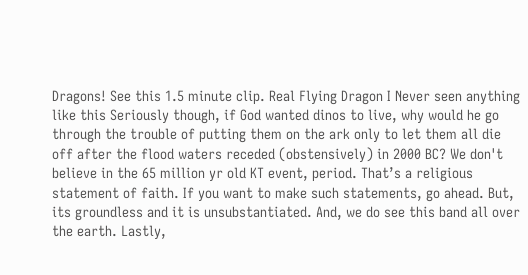Dragons! See this 1.5 minute clip. Real Flying Dragon I Never seen anything like this Seriously though, if God wanted dinos to live, why would he go through the trouble of putting them on the ark only to let them all die off after the flood waters receded (obstensively) in 2000 BC? We don't believe in the 65 million yr old KT event, period. That’s a religious statement of faith. If you want to make such statements, go ahead. But, its groundless and it is unsubstantiated. And, we do see this band all over the earth. Lastly,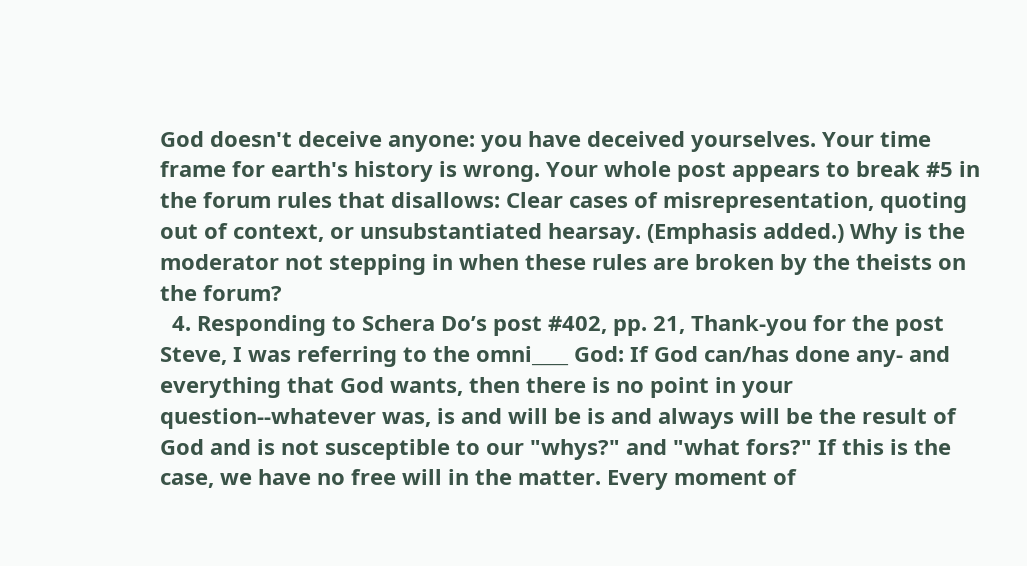God doesn't deceive anyone: you have deceived yourselves. Your time frame for earth's history is wrong. Your whole post appears to break #5 in the forum rules that disallows: Clear cases of misrepresentation, quoting out of context, or unsubstantiated hearsay. (Emphasis added.) Why is the moderator not stepping in when these rules are broken by the theists on the forum?
  4. Responding to Schera Do’s post #402, pp. 21, Thank-you for the post Steve, I was referring to the omni____ God: If God can/has done any- and everything that God wants, then there is no point in your question--whatever was, is and will be is and always will be the result of God and is not susceptible to our "whys?" and "what fors?" If this is the case, we have no free will in the matter. Every moment of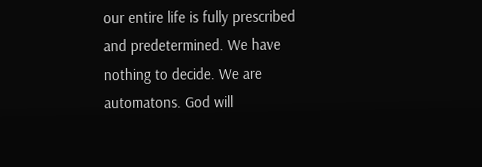our entire life is fully prescribed and predetermined. We have nothing to decide. We are automatons. God will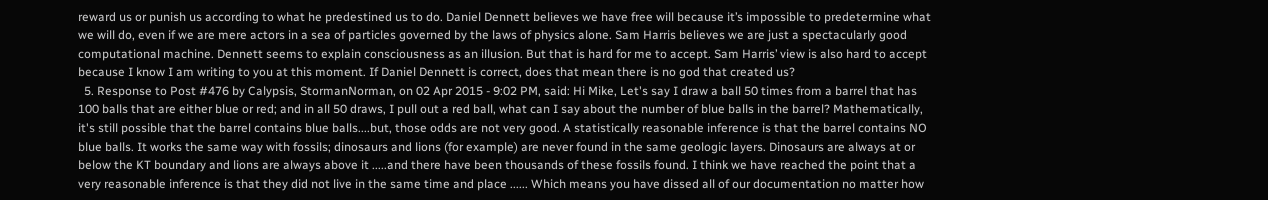reward us or punish us according to what he predestined us to do. Daniel Dennett believes we have free will because it’s impossible to predetermine what we will do, even if we are mere actors in a sea of particles governed by the laws of physics alone. Sam Harris believes we are just a spectacularly good computational machine. Dennett seems to explain consciousness as an illusion. But that is hard for me to accept. Sam Harris’ view is also hard to accept because I know I am writing to you at this moment. If Daniel Dennett is correct, does that mean there is no god that created us?
  5. Response to Post #476 by Calypsis, StormanNorman, on 02 Apr 2015 - 9:02 PM, said: Hi Mike, Let's say I draw a ball 50 times from a barrel that has 100 balls that are either blue or red; and in all 50 draws, I pull out a red ball, what can I say about the number of blue balls in the barrel? Mathematically, it's still possible that the barrel contains blue balls....but, those odds are not very good. A statistically reasonable inference is that the barrel contains NO blue balls. It works the same way with fossils; dinosaurs and lions (for example) are never found in the same geologic layers. Dinosaurs are always at or below the KT boundary and lions are always above it .....and there have been thousands of these fossils found. I think we have reached the point that a very reasonable inference is that they did not live in the same time and place ...... Which means you have dissed all of our documentation no matter how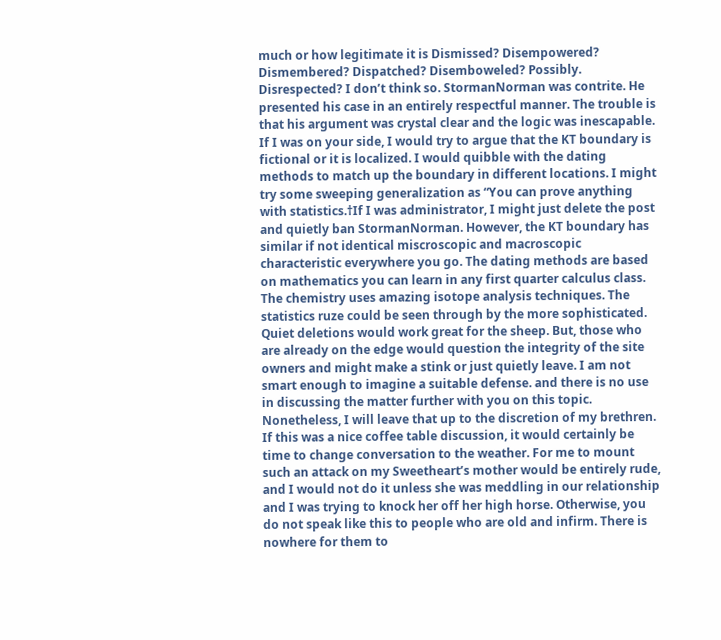much or how legitimate it is Dismissed? Disempowered? Dismembered? Dispatched? Disemboweled? Possibly. Disrespected? I don’t think so. StormanNorman was contrite. He presented his case in an entirely respectful manner. The trouble is that his argument was crystal clear and the logic was inescapable. If I was on your side, I would try to argue that the KT boundary is fictional or it is localized. I would quibble with the dating methods to match up the boundary in different locations. I might try some sweeping generalization as “You can prove anything with statistics.†If I was administrator, I might just delete the post and quietly ban StormanNorman. However, the KT boundary has similar if not identical miscroscopic and macroscopic characteristic everywhere you go. The dating methods are based on mathematics you can learn in any first quarter calculus class. The chemistry uses amazing isotope analysis techniques. The statistics ruze could be seen through by the more sophisticated. Quiet deletions would work great for the sheep. But, those who are already on the edge would question the integrity of the site owners and might make a stink or just quietly leave. I am not smart enough to imagine a suitable defense. and there is no use in discussing the matter further with you on this topic. Nonetheless, I will leave that up to the discretion of my brethren. If this was a nice coffee table discussion, it would certainly be time to change conversation to the weather. For me to mount such an attack on my Sweetheart’s mother would be entirely rude, and I would not do it unless she was meddling in our relationship and I was trying to knock her off her high horse. Otherwise, you do not speak like this to people who are old and infirm. There is nowhere for them to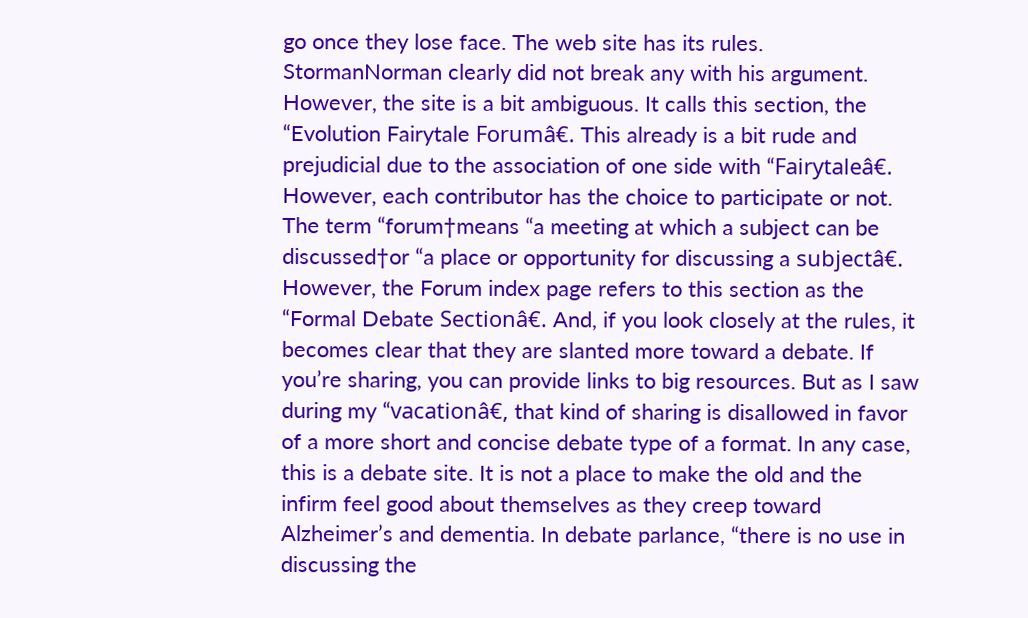go once they lose face. The web site has its rules. StormanNorman clearly did not break any with his argument. However, the site is a bit ambiguous. It calls this section, the “Evolution Fairytale Forumâ€. This already is a bit rude and prejudicial due to the association of one side with “Fairytaleâ€. However, each contributor has the choice to participate or not. The term “forum†means “a meeting at which a subject can be discussed†or “a place or opportunity for discussing a subjectâ€. However, the Forum index page refers to this section as the “Formal Debate Sectionâ€. And, if you look closely at the rules, it becomes clear that they are slanted more toward a debate. If you’re sharing, you can provide links to big resources. But as I saw during my “vacationâ€, that kind of sharing is disallowed in favor of a more short and concise debate type of a format. In any case, this is a debate site. It is not a place to make the old and the infirm feel good about themselves as they creep toward Alzheimer’s and dementia. In debate parlance, “there is no use in discussing the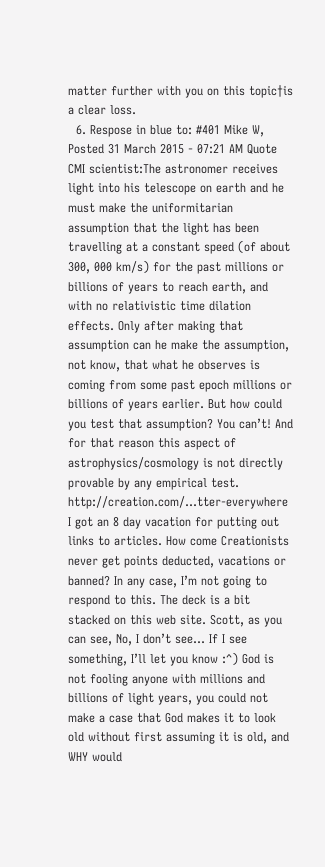matter further with you on this topic†is a clear loss.
  6. Respose in blue to: #401 Mike W, Posted 31 March 2015 - 07:21 AM Quote CMI scientist:The astronomer receives light into his telescope on earth and he must make the uniformitarian assumption that the light has been travelling at a constant speed (of about 300, 000 km/s) for the past millions or billions of years to reach earth, and with no relativistic time dilation effects. Only after making that assumption can he make the assumption, not know, that what he observes is coming from some past epoch millions or billions of years earlier. But how could you test that assumption? You can’t! And for that reason this aspect of astrophysics/cosmology is not directly provable by any empirical test. http://creation.com/...tter-everywhere I got an 8 day vacation for putting out links to articles. How come Creationists never get points deducted, vacations or banned? In any case, I’m not going to respond to this. The deck is a bit stacked on this web site. Scott, as you can see, No, I don’t see… If I see something, I’ll let you know :^) God is not fooling anyone with millions and billions of light years, you could not make a case that God makes it to look old without first assuming it is old, and WHY would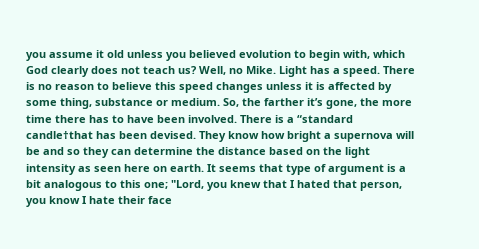you assume it old unless you believed evolution to begin with, which God clearly does not teach us? Well, no Mike. Light has a speed. There is no reason to believe this speed changes unless it is affected by some thing, substance or medium. So, the farther it’s gone, the more time there has to have been involved. There is a “standard candle†that has been devised. They know how bright a supernova will be and so they can determine the distance based on the light intensity as seen here on earth. It seems that type of argument is a bit analogous to this one; "Lord, you knew that I hated that person, you know I hate their face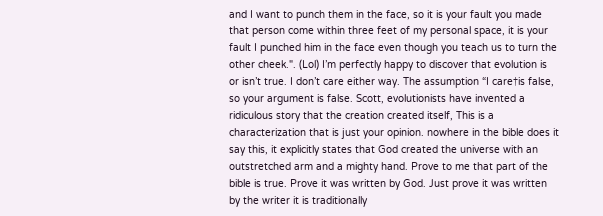and I want to punch them in the face, so it is your fault you made that person come within three feet of my personal space, it is your fault I punched him in the face even though you teach us to turn the other cheek.". (Lol) I’m perfectly happy to discover that evolution is or isn’t true. I don’t care either way. The assumption “I care†is false, so your argument is false. Scott, evolutionists have invented a ridiculous story that the creation created itself, This is a characterization that is just your opinion. nowhere in the bible does it say this, it explicitly states that God created the universe with an outstretched arm and a mighty hand. Prove to me that part of the bible is true. Prove it was written by God. Just prove it was written by the writer it is traditionally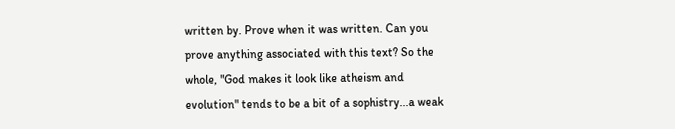written by. Prove when it was written. Can you prove anything associated with this text? So the whole, "God makes it look like atheism and evolution" tends to be a bit of a sophistry...a weak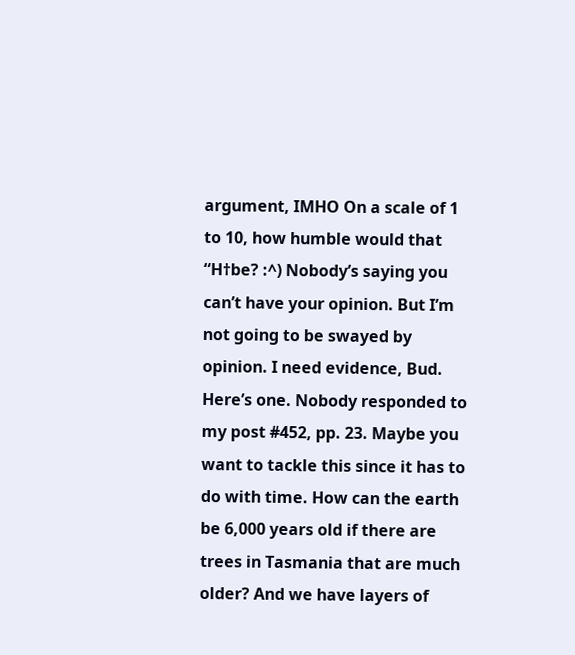argument, IMHO On a scale of 1 to 10, how humble would that “H†be? :^) Nobody’s saying you can’t have your opinion. But I’m not going to be swayed by opinion. I need evidence, Bud. Here’s one. Nobody responded to my post #452, pp. 23. Maybe you want to tackle this since it has to do with time. How can the earth be 6,000 years old if there are trees in Tasmania that are much older? And we have layers of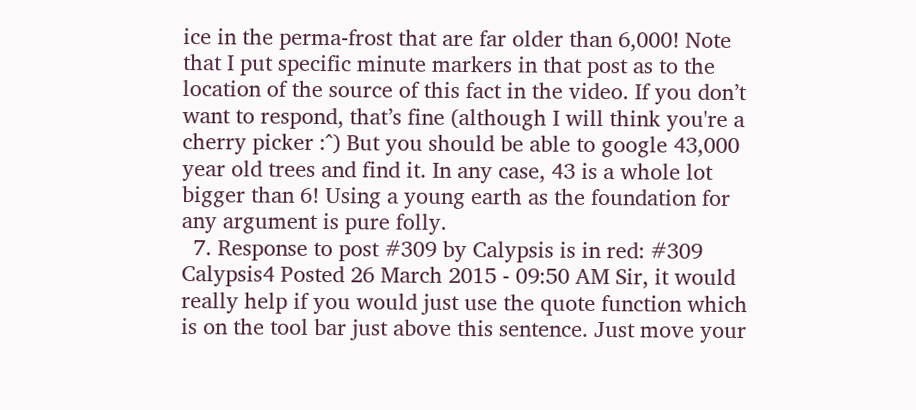ice in the perma-frost that are far older than 6,000! Note that I put specific minute markers in that post as to the location of the source of this fact in the video. If you don’t want to respond, that’s fine (although I will think you're a cherry picker :^) But you should be able to google 43,000 year old trees and find it. In any case, 43 is a whole lot bigger than 6! Using a young earth as the foundation for any argument is pure folly.
  7. Response to post #309 by Calypsis is in red: #309 Calypsis4 Posted 26 March 2015 - 09:50 AM Sir, it would really help if you would just use the quote function which is on the tool bar just above this sentence. Just move your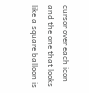cursor over each icon and the one that looks like a square balloon is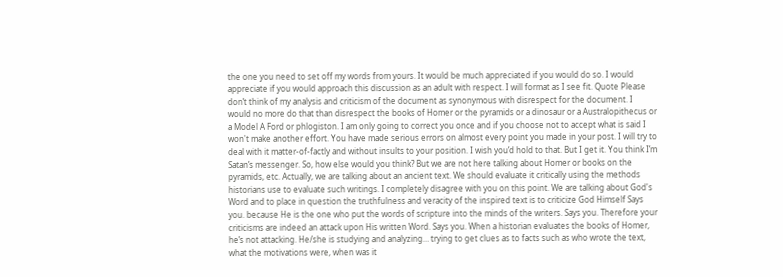the one you need to set off my words from yours. It would be much appreciated if you would do so. I would appreciate if you would approach this discussion as an adult with respect. I will format as I see fit. Quote Please don’t think of my analysis and criticism of the document as synonymous with disrespect for the document. I would no more do that than disrespect the books of Homer or the pyramids or a dinosaur or a Australopithecus or a Model A Ford or phlogiston. I am only going to correct you once and if you choose not to accept what is said I won't make another effort. You have made serious errors on almost every point you made in your post. I will try to deal with it matter-of-factly and without insults to your position. I wish you’d hold to that. But I get it. You think I’m Satan’s messenger. So, how else would you think? But we are not here talking about Homer or books on the pyramids, etc. Actually, we are talking about an ancient text. We should evaluate it critically using the methods historians use to evaluate such writings. I completely disagree with you on this point. We are talking about God's Word and to place in question the truthfulness and veracity of the inspired text is to criticize God Himself Says you. because He is the one who put the words of scripture into the minds of the writers. Says you. Therefore your criticisms are indeed an attack upon His written Word. Says you. When a historian evaluates the books of Homer, he’s not attacking. He/she is studying and analyzing… trying to get clues as to facts such as who wrote the text, what the motivations were, when was it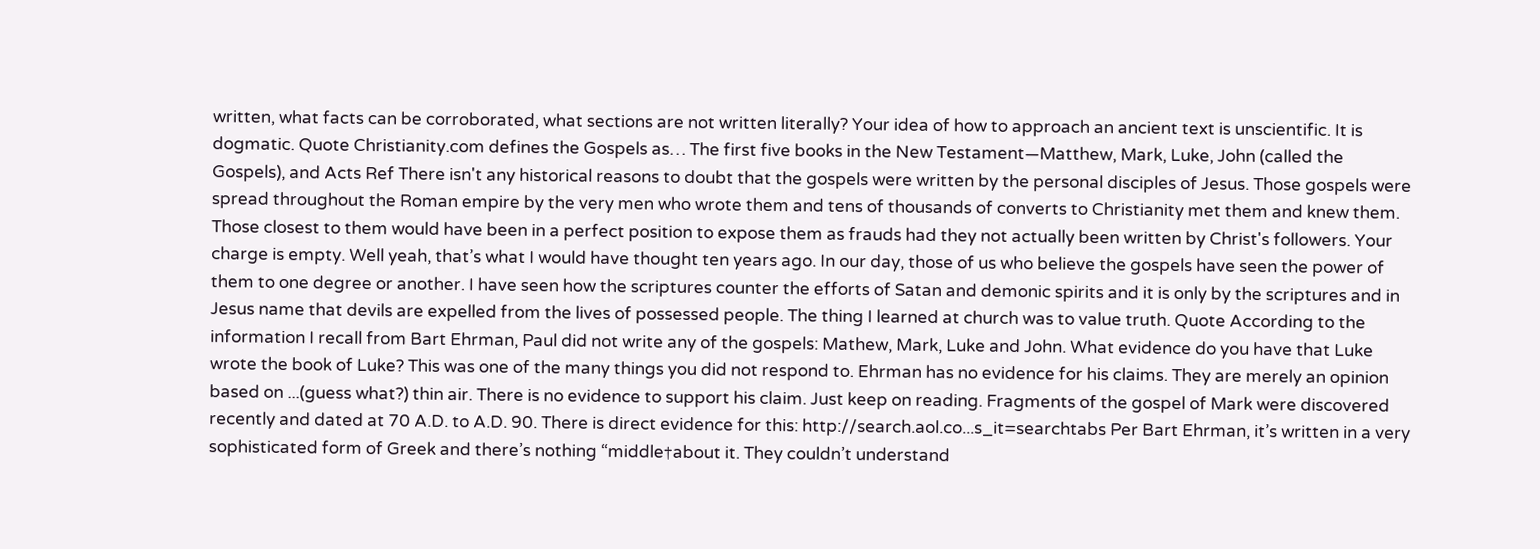written, what facts can be corroborated, what sections are not written literally? Your idea of how to approach an ancient text is unscientific. It is dogmatic. Quote Christianity.com defines the Gospels as… The first five books in the New Testament—Matthew, Mark, Luke, John (called the Gospels), and Acts Ref There isn't any historical reasons to doubt that the gospels were written by the personal disciples of Jesus. Those gospels were spread throughout the Roman empire by the very men who wrote them and tens of thousands of converts to Christianity met them and knew them. Those closest to them would have been in a perfect position to expose them as frauds had they not actually been written by Christ's followers. Your charge is empty. Well yeah, that’s what I would have thought ten years ago. In our day, those of us who believe the gospels have seen the power of them to one degree or another. I have seen how the scriptures counter the efforts of Satan and demonic spirits and it is only by the scriptures and in Jesus name that devils are expelled from the lives of possessed people. The thing I learned at church was to value truth. Quote According to the information I recall from Bart Ehrman, Paul did not write any of the gospels: Mathew, Mark, Luke and John. What evidence do you have that Luke wrote the book of Luke? This was one of the many things you did not respond to. Ehrman has no evidence for his claims. They are merely an opinion based on ...(guess what?) thin air. There is no evidence to support his claim. Just keep on reading. Fragments of the gospel of Mark were discovered recently and dated at 70 A.D. to A.D. 90. There is direct evidence for this: http://search.aol.co...s_it=searchtabs Per Bart Ehrman, it’s written in a very sophisticated form of Greek and there’s nothing “middle†about it. They couldn’t understand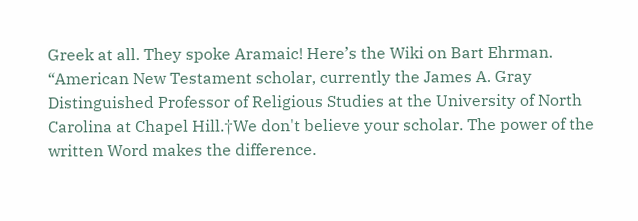Greek at all. They spoke Aramaic! Here’s the Wiki on Bart Ehrman. “American New Testament scholar, currently the James A. Gray Distinguished Professor of Religious Studies at the University of North Carolina at Chapel Hill.†We don't believe your scholar. The power of the written Word makes the difference.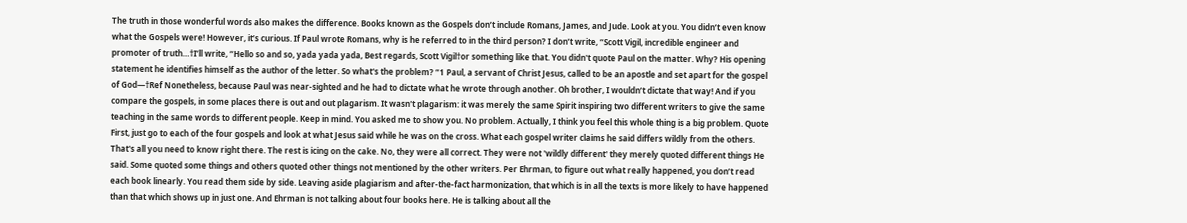The truth in those wonderful words also makes the difference. Books known as the Gospels don’t include Romans, James, and Jude. Look at you. You didn’t even know what the Gospels were! However, it’s curious. If Paul wrote Romans, why is he referred to in the third person? I don’t write, “Scott Vigil, incredible engineer and promoter of truth…†I’ll write, “Hello so and so, yada yada yada, Best regards, Scott Vigil†or something like that. You didn't quote Paul on the matter. Why? His opening statement he identifies himself as the author of the letter. So what's the problem? “1 Paul, a servant of Christ Jesus, called to be an apostle and set apart for the gospel of God—†Ref Nonetheless, because Paul was near-sighted and he had to dictate what he wrote through another. Oh brother, I wouldn’t dictate that way! And if you compare the gospels, in some places there is out and out plagarism. It wasn't plagarism: it was merely the same Spirit inspiring two different writers to give the same teaching in the same words to different people. Keep in mind. You asked me to show you. No problem. Actually, I think you feel this whole thing is a big problem. Quote First, just go to each of the four gospels and look at what Jesus said while he was on the cross. What each gospel writer claims he said differs wildly from the others. That's all you need to know right there. The rest is icing on the cake. No, they were all correct. They were not 'wildly different' they merely quoted different things He said. Some quoted some things and others quoted other things not mentioned by the other writers. Per Ehrman, to figure out what really happened, you don’t read each book linearly. You read them side by side. Leaving aside plagiarism and after-the-fact harmonization, that which is in all the texts is more likely to have happened than that which shows up in just one. And Ehrman is not talking about four books here. He is talking about all the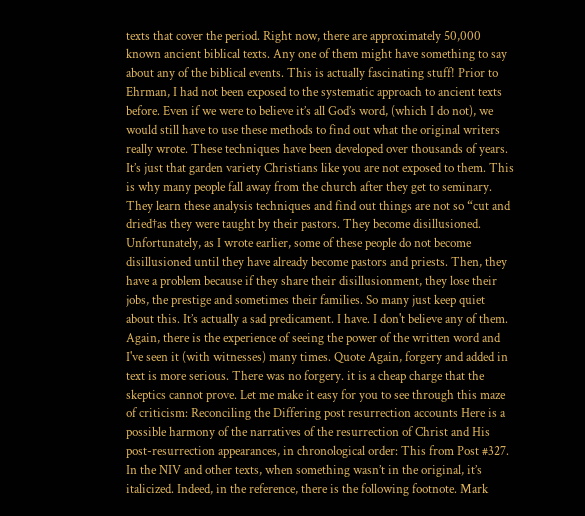texts that cover the period. Right now, there are approximately 50,000 known ancient biblical texts. Any one of them might have something to say about any of the biblical events. This is actually fascinating stuff! Prior to Ehrman, I had not been exposed to the systematic approach to ancient texts before. Even if we were to believe it’s all God’s word, (which I do not), we would still have to use these methods to find out what the original writers really wrote. These techniques have been developed over thousands of years. It’s just that garden variety Christians like you are not exposed to them. This is why many people fall away from the church after they get to seminary. They learn these analysis techniques and find out things are not so “cut and dried†as they were taught by their pastors. They become disillusioned. Unfortunately, as I wrote earlier, some of these people do not become disillusioned until they have already become pastors and priests. Then, they have a problem because if they share their disillusionment, they lose their jobs, the prestige and sometimes their families. So many just keep quiet about this. It’s actually a sad predicament. I have. I don't believe any of them. Again, there is the experience of seeing the power of the written word and I've seen it (with witnesses) many times. Quote Again, forgery and added in text is more serious. There was no forgery. it is a cheap charge that the skeptics cannot prove. Let me make it easy for you to see through this maze of criticism: Reconciling the Differing post resurrection accounts Here is a possible harmony of the narratives of the resurrection of Christ and His post-resurrection appearances, in chronological order: This from Post #327. In the NIV and other texts, when something wasn’t in the original, it’s italicized. Indeed, in the reference, there is the following footnote. Mark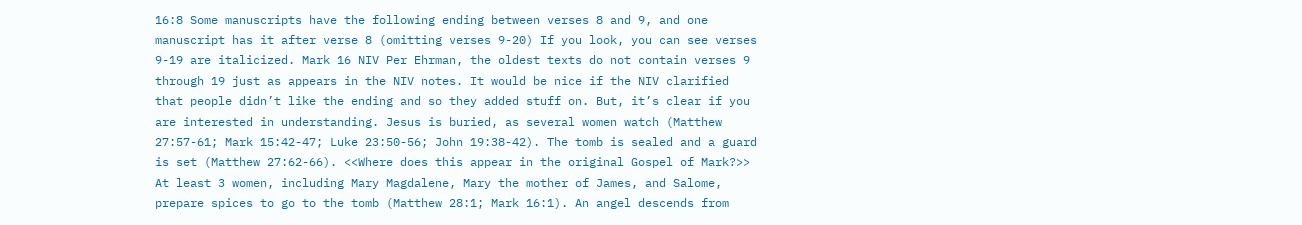16:8 Some manuscripts have the following ending between verses 8 and 9, and one manuscript has it after verse 8 (omitting verses 9-20) If you look, you can see verses 9-19 are italicized. Mark 16 NIV Per Ehrman, the oldest texts do not contain verses 9 through 19 just as appears in the NIV notes. It would be nice if the NIV clarified that people didn’t like the ending and so they added stuff on. But, it’s clear if you are interested in understanding. Jesus is buried, as several women watch (Matthew 27:57-61; Mark 15:42-47; Luke 23:50-56; John 19:38-42). The tomb is sealed and a guard is set (Matthew 27:62-66). <<Where does this appear in the original Gospel of Mark?>> At least 3 women, including Mary Magdalene, Mary the mother of James, and Salome, prepare spices to go to the tomb (Matthew 28:1; Mark 16:1). An angel descends from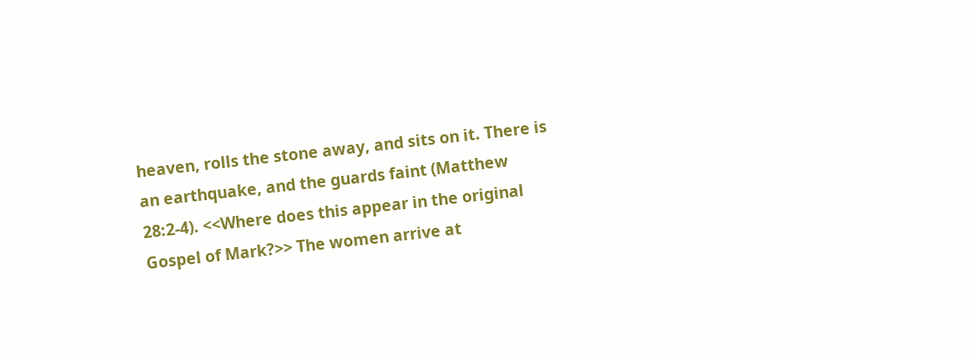heaven, rolls the stone away, and sits on it. There is an earthquake, and the guards faint (Matthew 28:2-4). <<Where does this appear in the original Gospel of Mark?>> The women arrive at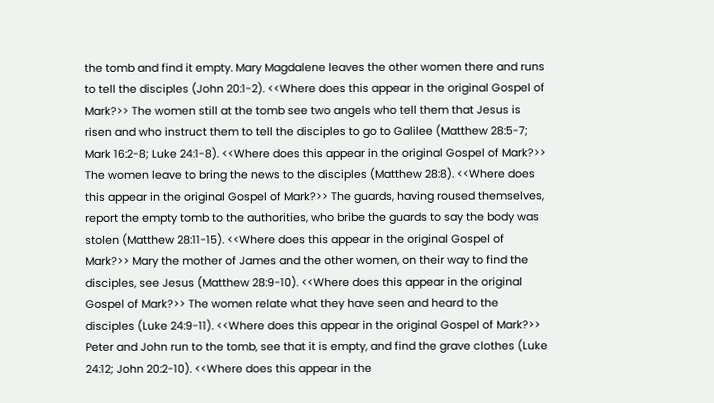the tomb and find it empty. Mary Magdalene leaves the other women there and runs to tell the disciples (John 20:1-2). <<Where does this appear in the original Gospel of Mark?>> The women still at the tomb see two angels who tell them that Jesus is risen and who instruct them to tell the disciples to go to Galilee (Matthew 28:5-7; Mark 16:2-8; Luke 24:1-8). <<Where does this appear in the original Gospel of Mark?>> The women leave to bring the news to the disciples (Matthew 28:8). <<Where does this appear in the original Gospel of Mark?>> The guards, having roused themselves, report the empty tomb to the authorities, who bribe the guards to say the body was stolen (Matthew 28:11-15). <<Where does this appear in the original Gospel of Mark?>> Mary the mother of James and the other women, on their way to find the disciples, see Jesus (Matthew 28:9-10). <<Where does this appear in the original Gospel of Mark?>> The women relate what they have seen and heard to the disciples (Luke 24:9-11). <<Where does this appear in the original Gospel of Mark?>> Peter and John run to the tomb, see that it is empty, and find the grave clothes (Luke 24:12; John 20:2-10). <<Where does this appear in the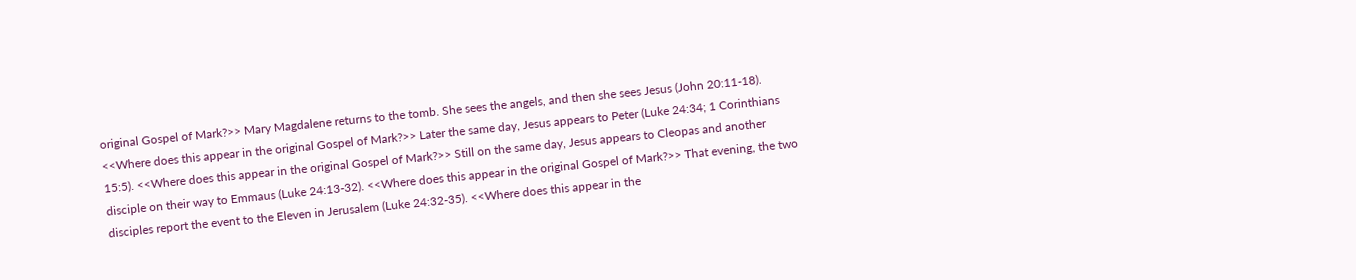original Gospel of Mark?>> Mary Magdalene returns to the tomb. She sees the angels, and then she sees Jesus (John 20:11-18). <<Where does this appear in the original Gospel of Mark?>> Later the same day, Jesus appears to Peter (Luke 24:34; 1 Corinthians 15:5). <<Where does this appear in the original Gospel of Mark?>> Still on the same day, Jesus appears to Cleopas and another disciple on their way to Emmaus (Luke 24:13-32). <<Where does this appear in the original Gospel of Mark?>> That evening, the two disciples report the event to the Eleven in Jerusalem (Luke 24:32-35). <<Where does this appear in the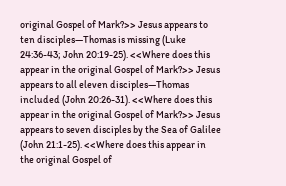original Gospel of Mark?>> Jesus appears to ten disciples—Thomas is missing (Luke 24:36-43; John 20:19-25). <<Where does this appear in the original Gospel of Mark?>> Jesus appears to all eleven disciples—Thomas included (John 20:26-31). <<Where does this appear in the original Gospel of Mark?>> Jesus appears to seven disciples by the Sea of Galilee (John 21:1-25). <<Where does this appear in the original Gospel of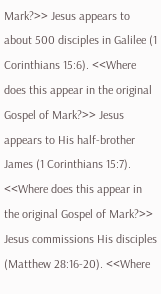Mark?>> Jesus appears to about 500 disciples in Galilee (1 Corinthians 15:6). <<Where does this appear in the original Gospel of Mark?>> Jesus appears to His half-brother James (1 Corinthians 15:7). <<Where does this appear in the original Gospel of Mark?>> Jesus commissions His disciples (Matthew 28:16-20). <<Where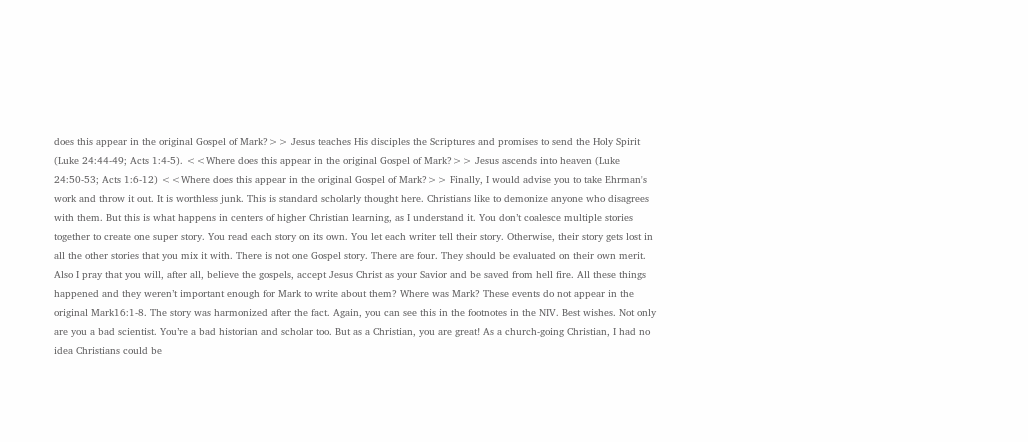does this appear in the original Gospel of Mark?>> Jesus teaches His disciples the Scriptures and promises to send the Holy Spirit (Luke 24:44-49; Acts 1:4-5). <<Where does this appear in the original Gospel of Mark?>> Jesus ascends into heaven (Luke 24:50-53; Acts 1:6-12) <<Where does this appear in the original Gospel of Mark?>> Finally, I would advise you to take Ehrman's work and throw it out. It is worthless junk. This is standard scholarly thought here. Christians like to demonize anyone who disagrees with them. But this is what happens in centers of higher Christian learning, as I understand it. You don’t coalesce multiple stories together to create one super story. You read each story on its own. You let each writer tell their story. Otherwise, their story gets lost in all the other stories that you mix it with. There is not one Gospel story. There are four. They should be evaluated on their own merit. Also I pray that you will, after all, believe the gospels, accept Jesus Christ as your Savior and be saved from hell fire. All these things happened and they weren’t important enough for Mark to write about them? Where was Mark? These events do not appear in the original Mark16:1-8. The story was harmonized after the fact. Again, you can see this in the footnotes in the NIV. Best wishes. Not only are you a bad scientist. You’re a bad historian and scholar too. But as a Christian, you are great! As a church-going Christian, I had no idea Christians could be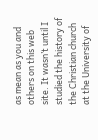as mean as you and others on this web site. It wasn’t until I studied the history of the Christian church at the University of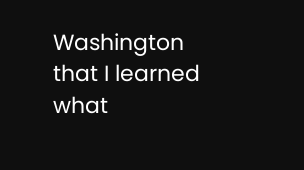Washington that I learned what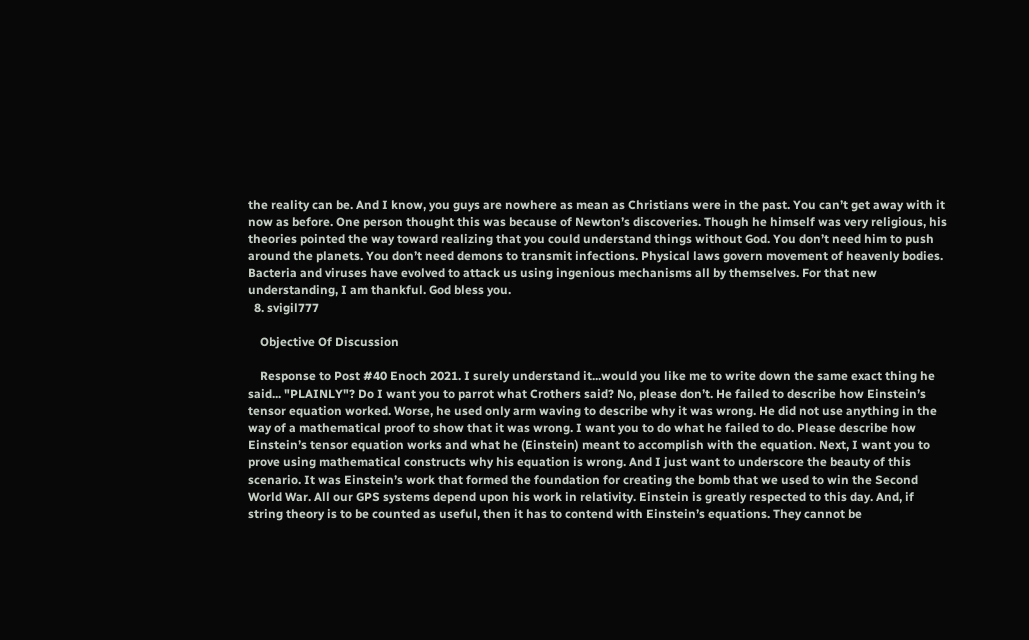the reality can be. And I know, you guys are nowhere as mean as Christians were in the past. You can’t get away with it now as before. One person thought this was because of Newton’s discoveries. Though he himself was very religious, his theories pointed the way toward realizing that you could understand things without God. You don’t need him to push around the planets. You don’t need demons to transmit infections. Physical laws govern movement of heavenly bodies. Bacteria and viruses have evolved to attack us using ingenious mechanisms all by themselves. For that new understanding, I am thankful. God bless you.
  8. svigil777

    Objective Of Discussion

    Response to Post #40 Enoch 2021. I surely understand it...would you like me to write down the same exact thing he said... "PLAINLY"? Do I want you to parrot what Crothers said? No, please don’t. He failed to describe how Einstein’s tensor equation worked. Worse, he used only arm waving to describe why it was wrong. He did not use anything in the way of a mathematical proof to show that it was wrong. I want you to do what he failed to do. Please describe how Einstein’s tensor equation works and what he (Einstein) meant to accomplish with the equation. Next, I want you to prove using mathematical constructs why his equation is wrong. And I just want to underscore the beauty of this scenario. It was Einstein’s work that formed the foundation for creating the bomb that we used to win the Second World War. All our GPS systems depend upon his work in relativity. Einstein is greatly respected to this day. And, if string theory is to be counted as useful, then it has to contend with Einstein’s equations. They cannot be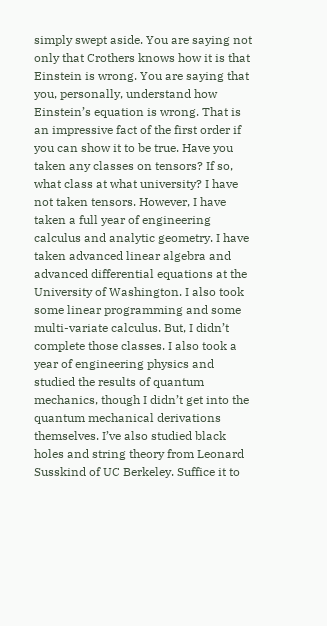simply swept aside. You are saying not only that Crothers knows how it is that Einstein is wrong. You are saying that you, personally, understand how Einstein’s equation is wrong. That is an impressive fact of the first order if you can show it to be true. Have you taken any classes on tensors? If so, what class at what university? I have not taken tensors. However, I have taken a full year of engineering calculus and analytic geometry. I have taken advanced linear algebra and advanced differential equations at the University of Washington. I also took some linear programming and some multi-variate calculus. But, I didn’t complete those classes. I also took a year of engineering physics and studied the results of quantum mechanics, though I didn’t get into the quantum mechanical derivations themselves. I’ve also studied black holes and string theory from Leonard Susskind of UC Berkeley. Suffice it to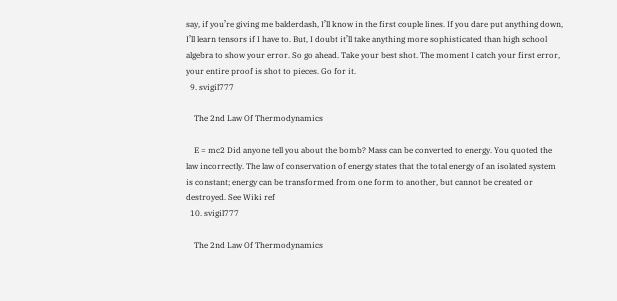say, if you’re giving me balderdash, I’ll know in the first couple lines. If you dare put anything down, I’ll learn tensors if I have to. But, I doubt it’ll take anything more sophisticated than high school algebra to show your error. So go ahead. Take your best shot. The moment I catch your first error, your entire proof is shot to pieces. Go for it.
  9. svigil777

    The 2nd Law Of Thermodynamics

    E = mc2 Did anyone tell you about the bomb? Mass can be converted to energy. You quoted the law incorrectly. The law of conservation of energy states that the total energy of an isolated system is constant; energy can be transformed from one form to another, but cannot be created or destroyed. See Wiki ref
  10. svigil777

    The 2nd Law Of Thermodynamics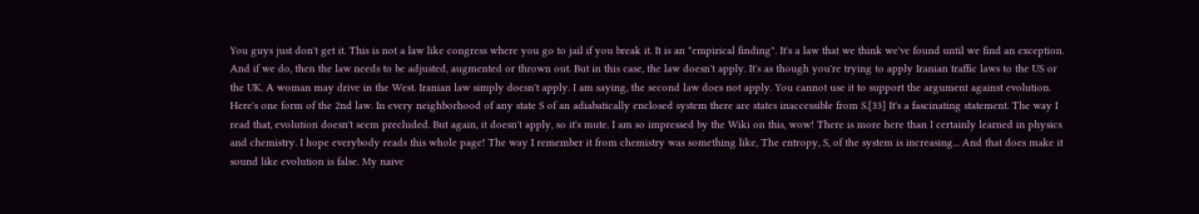You guys just don't get it. This is not a law like congress where you go to jail if you break it. It is an "empirical finding". It's a law that we think we've found until we find an exception. And if we do, then the law needs to be adjusted, augmented or thrown out. But in this case, the law doesn't apply. It's as though you're trying to apply Iranian traffic laws to the US or the UK. A woman may drive in the West. Iranian law simply doesn't apply. I am saying, the second law does not apply. You cannot use it to support the argument against evolution. Here's one form of the 2nd law. In every neighborhood of any state S of an adiabatically enclosed system there are states inaccessible from S.[33] It's a fascinating statement. The way I read that, evolution doesn't seem precluded. But again, it doesn't apply, so it's mute. I am so impressed by the Wiki on this, wow! There is more here than I certainly learned in physics and chemistry. I hope everybody reads this whole page! The way I remember it from chemistry was something like, The entropy, S, of the system is increasing... And that does make it sound like evolution is false. My naive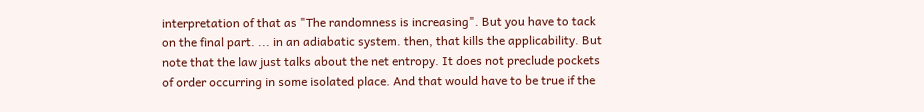interpretation of that as "The randomness is increasing". But you have to tack on the final part. ... in an adiabatic system. then, that kills the applicability. But note that the law just talks about the net entropy. It does not preclude pockets of order occurring in some isolated place. And that would have to be true if the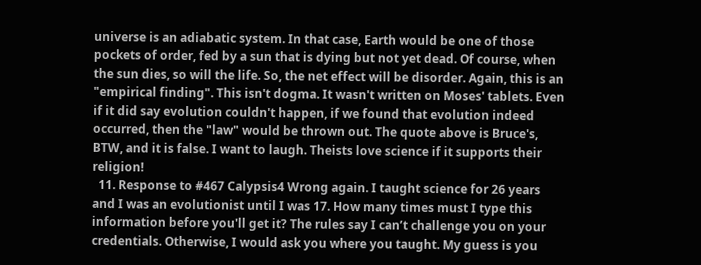universe is an adiabatic system. In that case, Earth would be one of those pockets of order, fed by a sun that is dying but not yet dead. Of course, when the sun dies, so will the life. So, the net effect will be disorder. Again, this is an "empirical finding". This isn't dogma. It wasn't written on Moses' tablets. Even if it did say evolution couldn't happen, if we found that evolution indeed occurred, then the "law" would be thrown out. The quote above is Bruce's, BTW, and it is false. I want to laugh. Theists love science if it supports their religion!
  11. Response to #467 Calypsis4 Wrong again. I taught science for 26 years and I was an evolutionist until I was 17. How many times must I type this information before you'll get it? The rules say I can’t challenge you on your credentials. Otherwise, I would ask you where you taught. My guess is you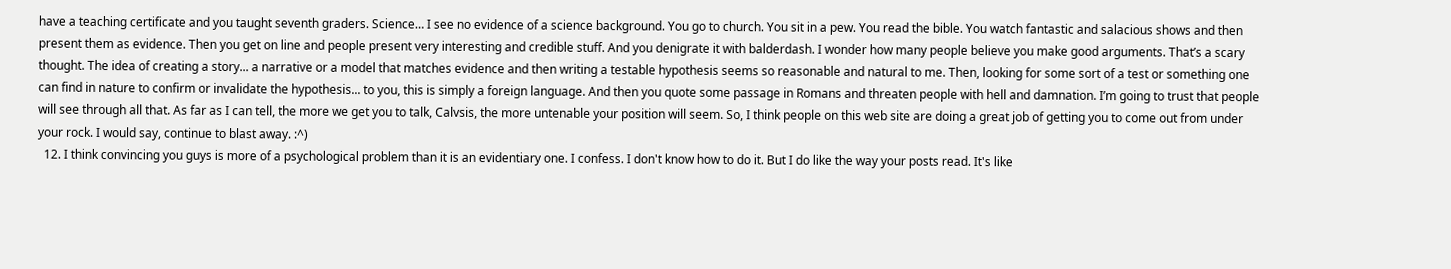have a teaching certificate and you taught seventh graders. Science… I see no evidence of a science background. You go to church. You sit in a pew. You read the bible. You watch fantastic and salacious shows and then present them as evidence. Then you get on line and people present very interesting and credible stuff. And you denigrate it with balderdash. I wonder how many people believe you make good arguments. That’s a scary thought. The idea of creating a story... a narrative or a model that matches evidence and then writing a testable hypothesis seems so reasonable and natural to me. Then, looking for some sort of a test or something one can find in nature to confirm or invalidate the hypothesis... to you, this is simply a foreign language. And then you quote some passage in Romans and threaten people with hell and damnation. I’m going to trust that people will see through all that. As far as I can tell, the more we get you to talk, Calvsis, the more untenable your position will seem. So, I think people on this web site are doing a great job of getting you to come out from under your rock. I would say, continue to blast away. :^)
  12. I think convincing you guys is more of a psychological problem than it is an evidentiary one. I confess. I don't know how to do it. But I do like the way your posts read. It's like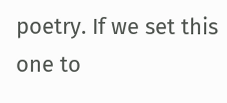poetry. If we set this one to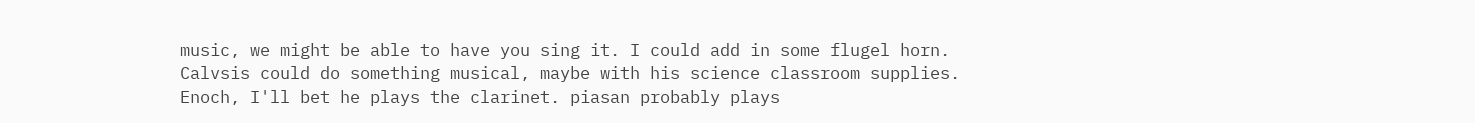music, we might be able to have you sing it. I could add in some flugel horn. Calvsis could do something musical, maybe with his science classroom supplies. Enoch, I'll bet he plays the clarinet. piasan probably plays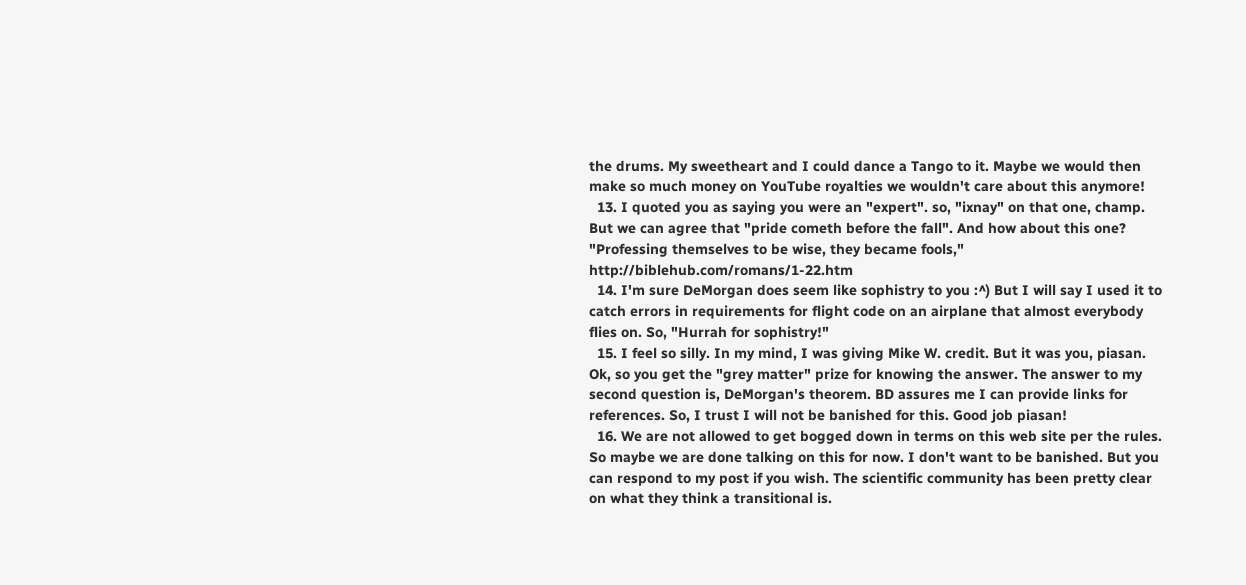the drums. My sweetheart and I could dance a Tango to it. Maybe we would then make so much money on YouTube royalties we wouldn't care about this anymore!
  13. I quoted you as saying you were an "expert". so, "ixnay" on that one, champ. But we can agree that "pride cometh before the fall". And how about this one? "Professing themselves to be wise, they became fools," http://biblehub.com/romans/1-22.htm
  14. I'm sure DeMorgan does seem like sophistry to you :^) But I will say I used it to catch errors in requirements for flight code on an airplane that almost everybody flies on. So, "Hurrah for sophistry!"
  15. I feel so silly. In my mind, I was giving Mike W. credit. But it was you, piasan. Ok, so you get the "grey matter" prize for knowing the answer. The answer to my second question is, DeMorgan's theorem. BD assures me I can provide links for references. So, I trust I will not be banished for this. Good job piasan!
  16. We are not allowed to get bogged down in terms on this web site per the rules. So maybe we are done talking on this for now. I don't want to be banished. But you can respond to my post if you wish. The scientific community has been pretty clear on what they think a transitional is.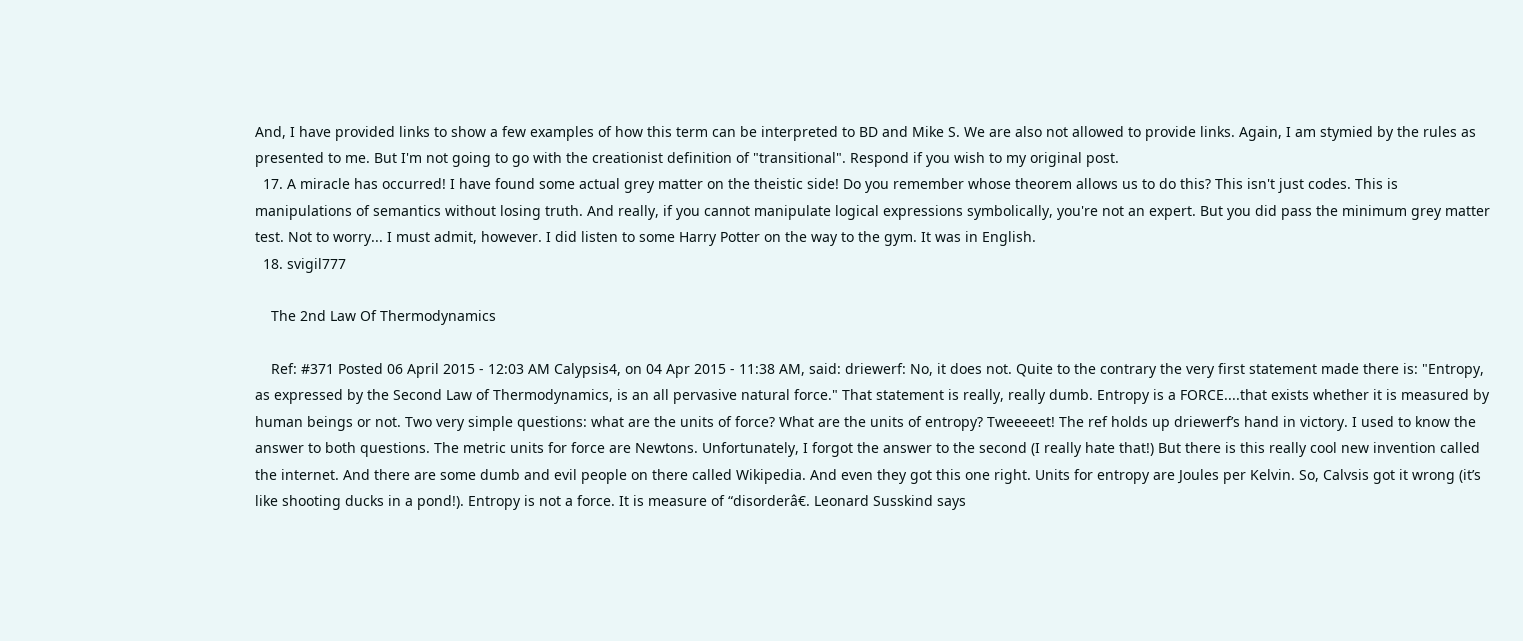And, I have provided links to show a few examples of how this term can be interpreted to BD and Mike S. We are also not allowed to provide links. Again, I am stymied by the rules as presented to me. But I'm not going to go with the creationist definition of "transitional". Respond if you wish to my original post.
  17. A miracle has occurred! I have found some actual grey matter on the theistic side! Do you remember whose theorem allows us to do this? This isn't just codes. This is manipulations of semantics without losing truth. And really, if you cannot manipulate logical expressions symbolically, you're not an expert. But you did pass the minimum grey matter test. Not to worry... I must admit, however. I did listen to some Harry Potter on the way to the gym. It was in English.
  18. svigil777

    The 2nd Law Of Thermodynamics

    Ref: #371 Posted 06 April 2015 - 12:03 AM Calypsis4, on 04 Apr 2015 - 11:38 AM, said: driewerf: No, it does not. Quite to the contrary the very first statement made there is: "Entropy, as expressed by the Second Law of Thermodynamics, is an all pervasive natural force." That statement is really, really dumb. Entropy is a FORCE....that exists whether it is measured by human beings or not. Two very simple questions: what are the units of force? What are the units of entropy? Tweeeeet! The ref holds up driewerf’s hand in victory. I used to know the answer to both questions. The metric units for force are Newtons. Unfortunately, I forgot the answer to the second (I really hate that!) But there is this really cool new invention called the internet. And there are some dumb and evil people on there called Wikipedia. And even they got this one right. Units for entropy are Joules per Kelvin. So, Calvsis got it wrong (it’s like shooting ducks in a pond!). Entropy is not a force. It is measure of “disorderâ€. Leonard Susskind says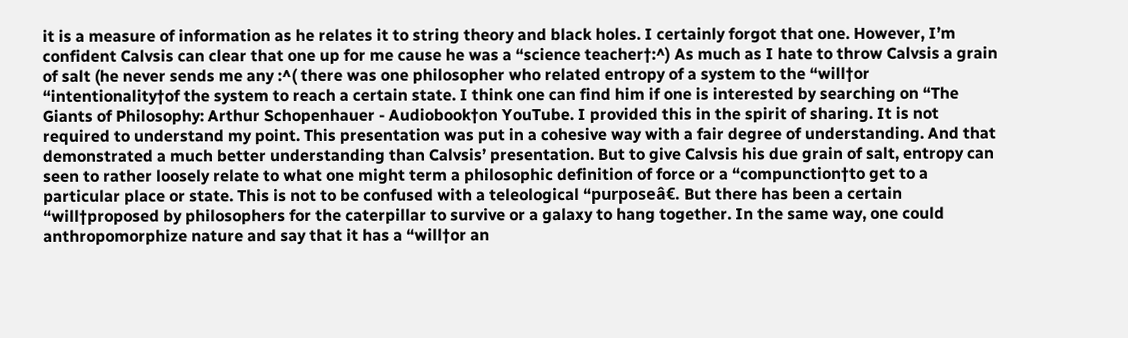it is a measure of information as he relates it to string theory and black holes. I certainly forgot that one. However, I’m confident Calvsis can clear that one up for me cause he was a “science teacher†:^) As much as I hate to throw Calvsis a grain of salt (he never sends me any :^( there was one philosopher who related entropy of a system to the “will†or “intentionality†of the system to reach a certain state. I think one can find him if one is interested by searching on “The Giants of Philosophy: Arthur Schopenhauer - Audiobook†on YouTube. I provided this in the spirit of sharing. It is not required to understand my point. This presentation was put in a cohesive way with a fair degree of understanding. And that demonstrated a much better understanding than Calvsis’ presentation. But to give Calvsis his due grain of salt, entropy can seen to rather loosely relate to what one might term a philosophic definition of force or a “compunction†to get to a particular place or state. This is not to be confused with a teleological “purposeâ€. But there has been a certain “will†proposed by philosophers for the caterpillar to survive or a galaxy to hang together. In the same way, one could anthropomorphize nature and say that it has a “will†or an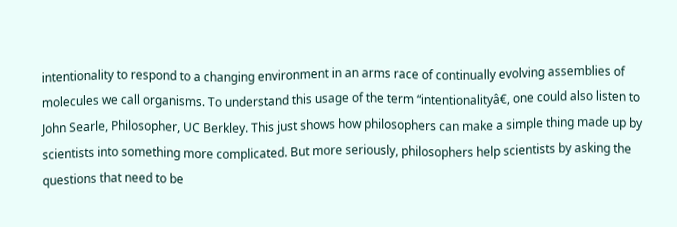intentionality to respond to a changing environment in an arms race of continually evolving assemblies of molecules we call organisms. To understand this usage of the term “intentionalityâ€, one could also listen to John Searle, Philosopher, UC Berkley. This just shows how philosophers can make a simple thing made up by scientists into something more complicated. But more seriously, philosophers help scientists by asking the questions that need to be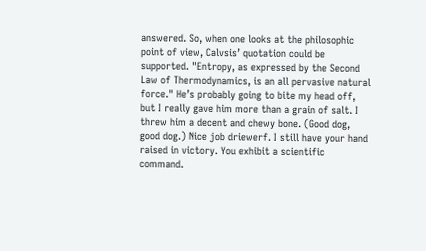answered. So, when one looks at the philosophic point of view, Calvsis’ quotation could be supported. "Entropy, as expressed by the Second Law of Thermodynamics, is an all pervasive natural force." He’s probably going to bite my head off, but I really gave him more than a grain of salt. I threw him a decent and chewy bone. (Good dog, good dog.) Nice job driewerf. I still have your hand raised in victory. You exhibit a scientific command.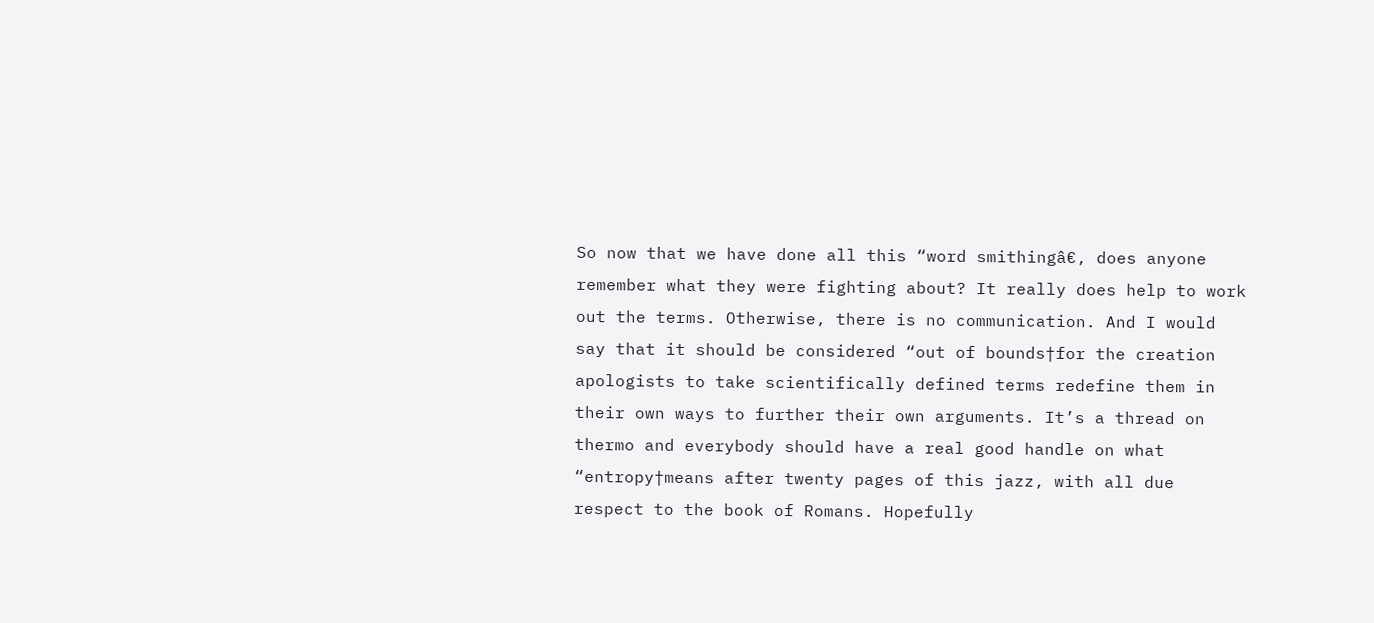So now that we have done all this “word smithingâ€, does anyone remember what they were fighting about? It really does help to work out the terms. Otherwise, there is no communication. And I would say that it should be considered “out of bounds†for the creation apologists to take scientifically defined terms redefine them in their own ways to further their own arguments. It’s a thread on thermo and everybody should have a real good handle on what “entropy†means after twenty pages of this jazz, with all due respect to the book of Romans. Hopefully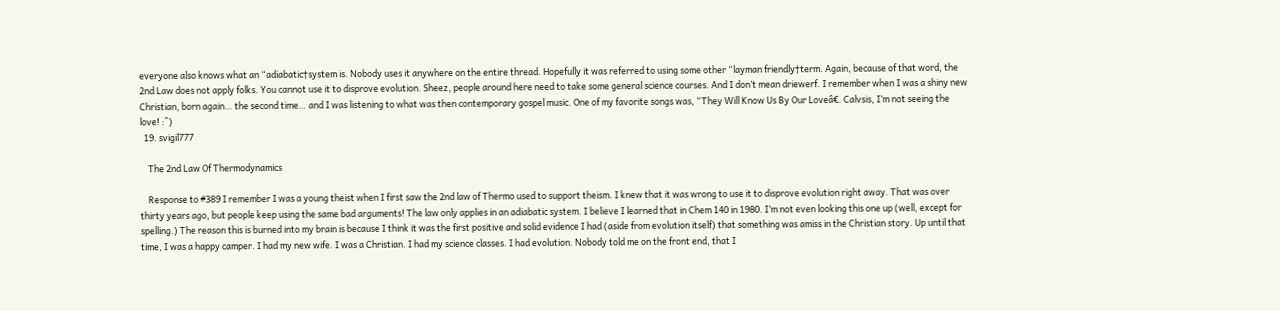everyone also knows what an “adiabatic†system is. Nobody uses it anywhere on the entire thread. Hopefully it was referred to using some other “layman friendly†term. Again, because of that word, the 2nd Law does not apply folks. You cannot use it to disprove evolution. Sheez, people around here need to take some general science courses. And I don’t mean driewerf. I remember when I was a shiny new Christian, born again… the second time… and I was listening to what was then contemporary gospel music. One of my favorite songs was, “They Will Know Us By Our Loveâ€. Calvsis, I’m not seeing the love! :^)
  19. svigil777

    The 2nd Law Of Thermodynamics

    Response to #389 I remember I was a young theist when I first saw the 2nd law of Thermo used to support theism. I knew that it was wrong to use it to disprove evolution right away. That was over thirty years ago, but people keep using the same bad arguments! The law only applies in an adiabatic system. I believe I learned that in Chem 140 in 1980. I’m not even looking this one up (well, except for spelling.) The reason this is burned into my brain is because I think it was the first positive and solid evidence I had (aside from evolution itself) that something was amiss in the Christian story. Up until that time, I was a happy camper. I had my new wife. I was a Christian. I had my science classes. I had evolution. Nobody told me on the front end, that I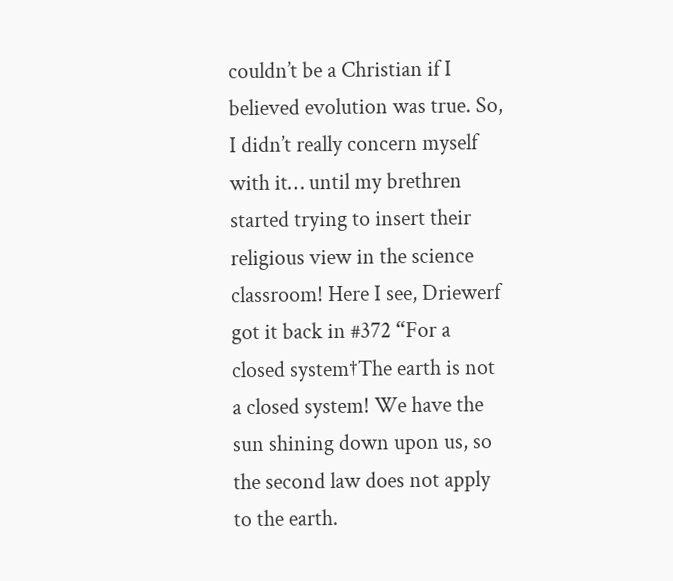couldn’t be a Christian if I believed evolution was true. So, I didn’t really concern myself with it… until my brethren started trying to insert their religious view in the science classroom! Here I see, Driewerf got it back in #372 “For a closed system†The earth is not a closed system! We have the sun shining down upon us, so the second law does not apply to the earth.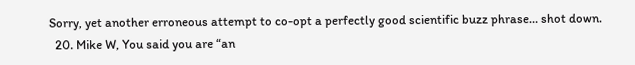Sorry, yet another erroneous attempt to co-opt a perfectly good scientific buzz phrase… shot down.
  20. Mike W, You said you are “an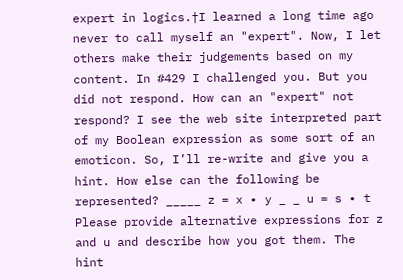expert in logics.†I learned a long time ago never to call myself an "expert". Now, I let others make their judgements based on my content. In #429 I challenged you. But you did not respond. How can an "expert" not respond? I see the web site interpreted part of my Boolean expression as some sort of an emoticon. So, I’ll re-write and give you a hint. How else can the following be represented? _____ z = x ∙ y _ _ u = s ∙ t Please provide alternative expressions for z and u and describe how you got them. The hint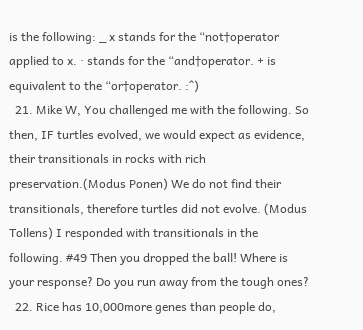is the following: _ x stands for the “not†operator applied to x. ∙ stands for the “and†operator. + is equivalent to the “or†operator. :^)
  21. Mike W, You challenged me with the following. So then, IF turtles evolved, we would expect as evidence, their transitionals in rocks with rich preservation.(Modus Ponen) We do not find their transitionals, therefore turtles did not evolve. (Modus Tollens) I responded with transitionals in the following. #49 Then you dropped the ball! Where is your response? Do you run away from the tough ones?
  22. Rice has 10,000more genes than people do,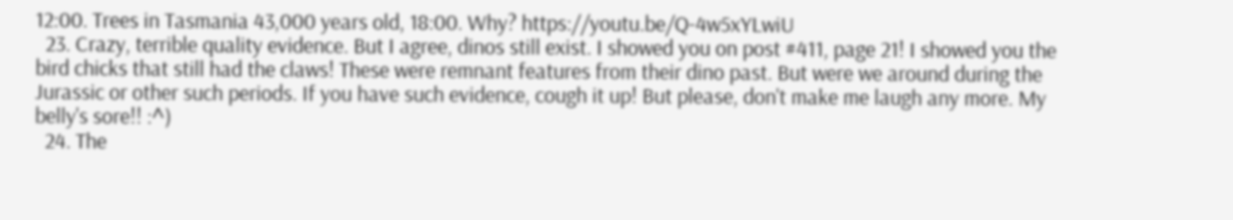12:00. Trees in Tasmania 43,000 years old, 18:00. Why? https://youtu.be/Q-4w5xYLwiU
  23. Crazy, terrible quality evidence. But I agree, dinos still exist. I showed you on post #411, page 21! I showed you the bird chicks that still had the claws! These were remnant features from their dino past. But were we around during the Jurassic or other such periods. If you have such evidence, cough it up! But please, don't make me laugh any more. My belly's sore!! :^)
  24. The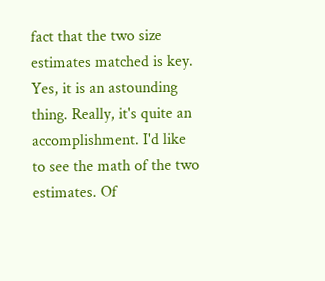fact that the two size estimates matched is key. Yes, it is an astounding thing. Really, it's quite an accomplishment. I'd like to see the math of the two estimates. Of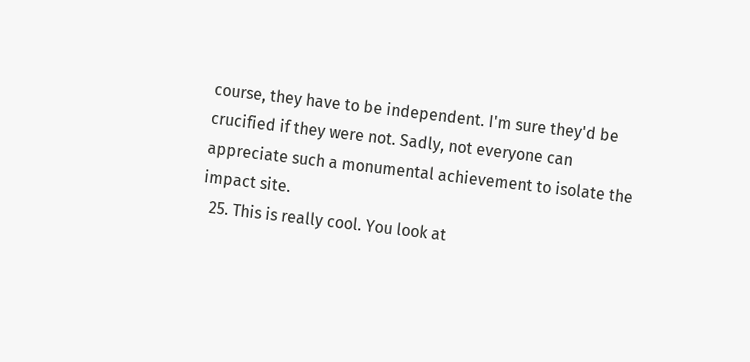course, they have to be independent. I'm sure they'd be crucified if they were not. Sadly, not everyone can appreciate such a monumental achievement to isolate the impact site.
  25. This is really cool. You look at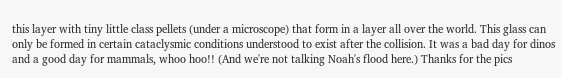this layer with tiny little class pellets (under a microscope) that form in a layer all over the world. This glass can only be formed in certain cataclysmic conditions understood to exist after the collision. It was a bad day for dinos and a good day for mammals, whoo hoo!! (And we're not talking Noah's flood here.) Thanks for the pics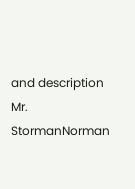and description Mr. StormanNorman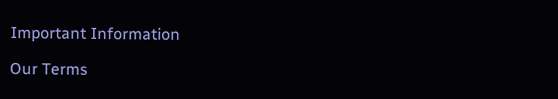Important Information

Our Terms